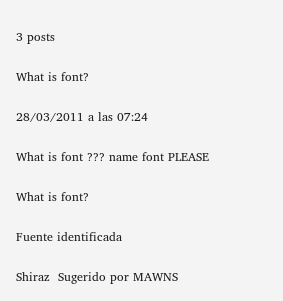3 posts

What is font?

28/03/2011 a las 07:24

What is font ??? name font PLEASE

What is font?

Fuente identificada

Shiraz  Sugerido por MAWNS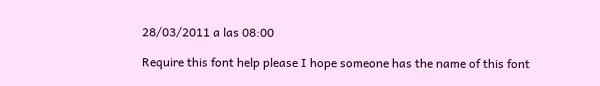28/03/2011 a las 08:00

Require this font help please I hope someone has the name of this font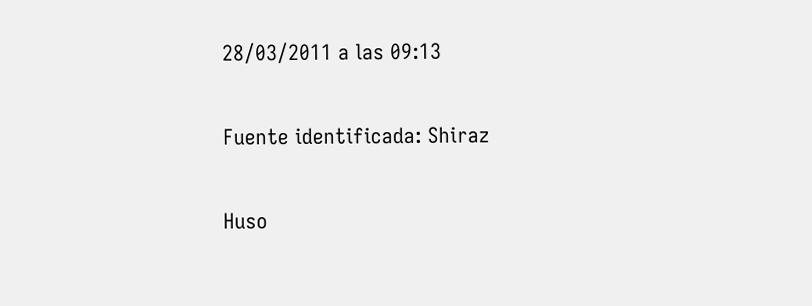28/03/2011 a las 09:13

Fuente identificada: Shiraz

Huso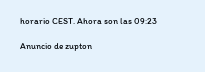horario CEST. Ahora son las 09:23

Anuncio de zupton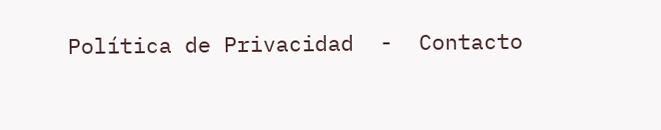Política de Privacidad  -  Contacto